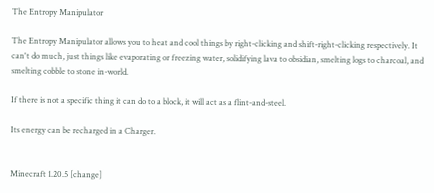The Entropy Manipulator

The Entropy Manipulator allows you to heat and cool things by right-clicking and shift-right-clicking respectively. It can't do much, just things like evaporating or freezing water, solidifying lava to obsidian, smelting logs to charcoal, and smelting cobble to stone in-world.

If there is not a specific thing it can do to a block, it will act as a flint-and-steel.

Its energy can be recharged in a Charger.


Minecraft 1.20.5 [change]